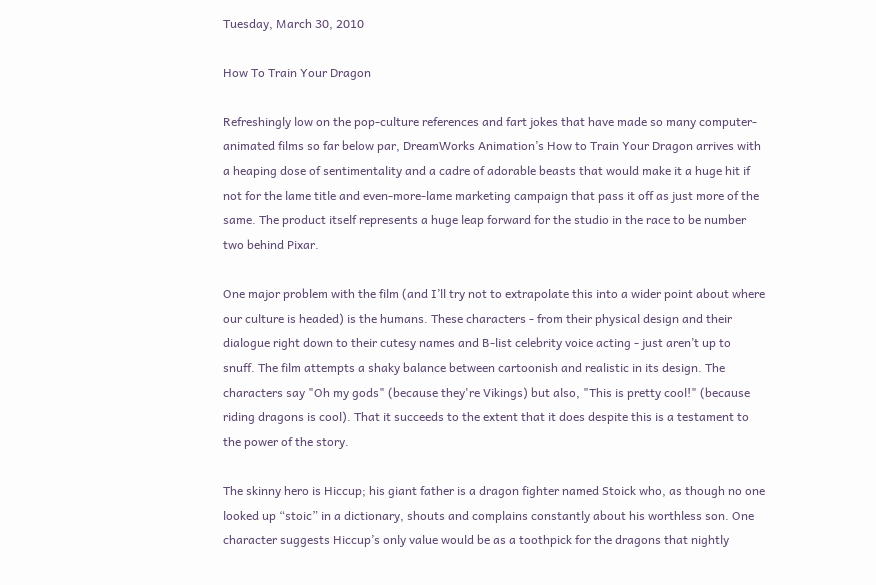Tuesday, March 30, 2010

How To Train Your Dragon

Refreshingly low on the pop-culture references and fart jokes that have made so many computer-animated films so far below par, DreamWorks Animation’s How to Train Your Dragon arrives with a heaping dose of sentimentality and a cadre of adorable beasts that would make it a huge hit if not for the lame title and even-more-lame marketing campaign that pass it off as just more of the same. The product itself represents a huge leap forward for the studio in the race to be number two behind Pixar.

One major problem with the film (and I’ll try not to extrapolate this into a wider point about where our culture is headed) is the humans. These characters - from their physical design and their dialogue right down to their cutesy names and B-list celebrity voice acting - just aren’t up to snuff. The film attempts a shaky balance between cartoonish and realistic in its design. The characters say "Oh my gods" (because they're Vikings) but also, "This is pretty cool!" (because riding dragons is cool). That it succeeds to the extent that it does despite this is a testament to the power of the story.

The skinny hero is Hiccup; his giant father is a dragon fighter named Stoick who, as though no one looked up “stoic” in a dictionary, shouts and complains constantly about his worthless son. One character suggests Hiccup’s only value would be as a toothpick for the dragons that nightly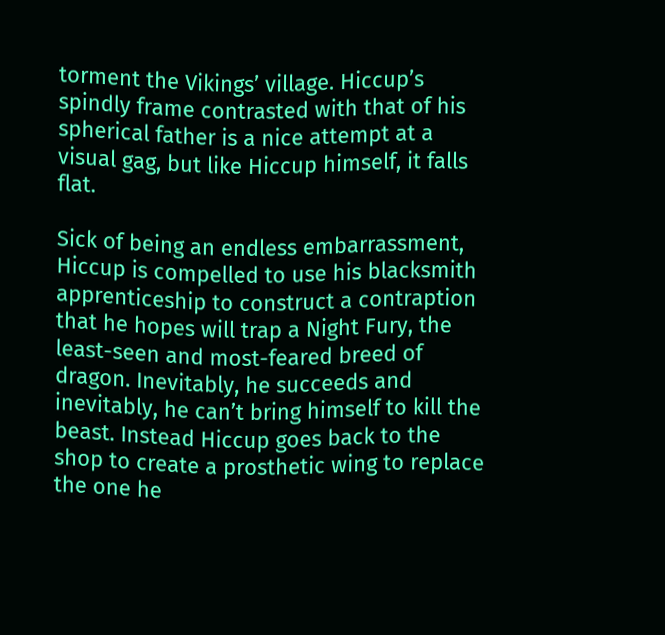torment the Vikings’ village. Hiccup’s spindly frame contrasted with that of his spherical father is a nice attempt at a visual gag, but like Hiccup himself, it falls flat.

Sick of being an endless embarrassment, Hiccup is compelled to use his blacksmith apprenticeship to construct a contraption that he hopes will trap a Night Fury, the least-seen and most-feared breed of dragon. Inevitably, he succeeds and inevitably, he can’t bring himself to kill the beast. Instead Hiccup goes back to the shop to create a prosthetic wing to replace the one he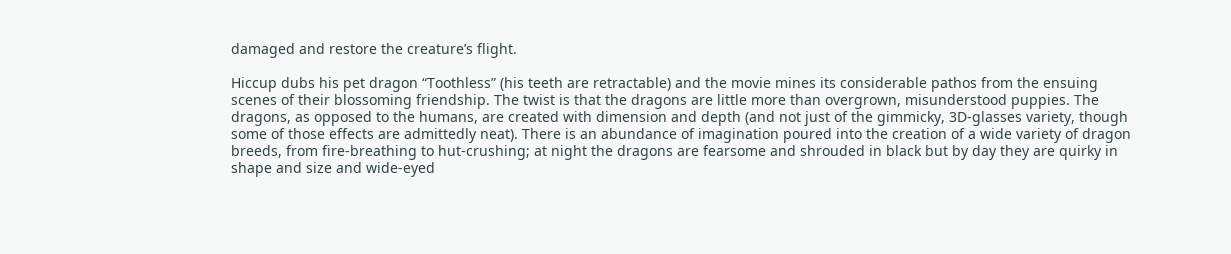damaged and restore the creature’s flight.

Hiccup dubs his pet dragon “Toothless” (his teeth are retractable) and the movie mines its considerable pathos from the ensuing scenes of their blossoming friendship. The twist is that the dragons are little more than overgrown, misunderstood puppies. The dragons, as opposed to the humans, are created with dimension and depth (and not just of the gimmicky, 3D-glasses variety, though some of those effects are admittedly neat). There is an abundance of imagination poured into the creation of a wide variety of dragon breeds, from fire-breathing to hut-crushing; at night the dragons are fearsome and shrouded in black but by day they are quirky in shape and size and wide-eyed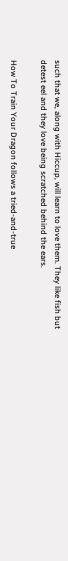such that we, along with Hiccup, will learn to love them. They like fish but detest eel and they love being scratched behind the ears.

How To Train Your Dragon follows a tried-and-true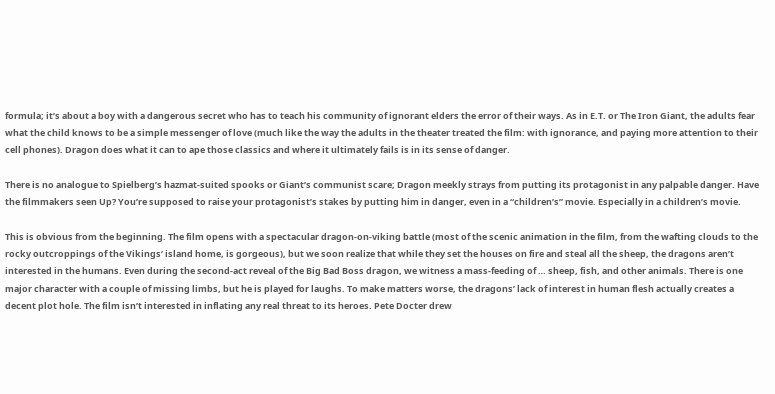formula; it’s about a boy with a dangerous secret who has to teach his community of ignorant elders the error of their ways. As in E.T. or The Iron Giant, the adults fear what the child knows to be a simple messenger of love (much like the way the adults in the theater treated the film: with ignorance, and paying more attention to their cell phones). Dragon does what it can to ape those classics and where it ultimately fails is in its sense of danger.

There is no analogue to Spielberg’s hazmat-suited spooks or Giant’s communist scare; Dragon meekly strays from putting its protagonist in any palpable danger. Have the filmmakers seen Up? You’re supposed to raise your protagonist’s stakes by putting him in danger, even in a “children’s” movie. Especially in a children’s movie.

This is obvious from the beginning. The film opens with a spectacular dragon-on-viking battle (most of the scenic animation in the film, from the wafting clouds to the rocky outcroppings of the Vikings’ island home, is gorgeous), but we soon realize that while they set the houses on fire and steal all the sheep, the dragons aren’t interested in the humans. Even during the second-act reveal of the Big Bad Boss dragon, we witness a mass-feeding of … sheep, fish, and other animals. There is one major character with a couple of missing limbs, but he is played for laughs. To make matters worse, the dragons’ lack of interest in human flesh actually creates a decent plot hole. The film isn’t interested in inflating any real threat to its heroes. Pete Docter drew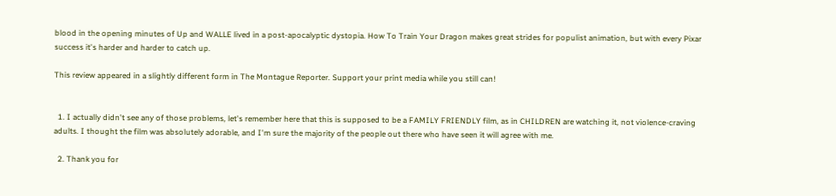blood in the opening minutes of Up and WALLE lived in a post-apocalyptic dystopia. How To Train Your Dragon makes great strides for populist animation, but with every Pixar success it's harder and harder to catch up.

This review appeared in a slightly different form in The Montague Reporter. Support your print media while you still can!


  1. I actually didn't see any of those problems, let's remember here that this is supposed to be a FAMILY FRIENDLY film, as in CHILDREN are watching it, not violence-craving adults. I thought the film was absolutely adorable, and I'm sure the majority of the people out there who have seen it will agree with me.

  2. Thank you for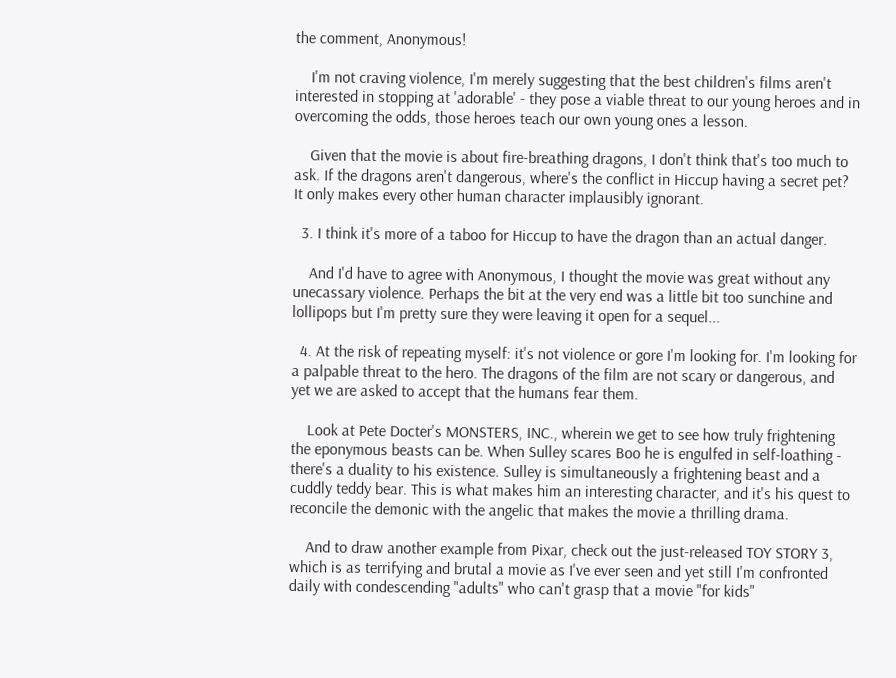the comment, Anonymous!

    I'm not craving violence, I'm merely suggesting that the best children's films aren't interested in stopping at 'adorable' - they pose a viable threat to our young heroes and in overcoming the odds, those heroes teach our own young ones a lesson.

    Given that the movie is about fire-breathing dragons, I don't think that's too much to ask. If the dragons aren't dangerous, where's the conflict in Hiccup having a secret pet? It only makes every other human character implausibly ignorant.

  3. I think it's more of a taboo for Hiccup to have the dragon than an actual danger.

    And I'd have to agree with Anonymous, I thought the movie was great without any unecassary violence. Perhaps the bit at the very end was a little bit too sunchine and lollipops but I'm pretty sure they were leaving it open for a sequel...

  4. At the risk of repeating myself: it's not violence or gore I'm looking for. I'm looking for a palpable threat to the hero. The dragons of the film are not scary or dangerous, and yet we are asked to accept that the humans fear them.

    Look at Pete Docter's MONSTERS, INC., wherein we get to see how truly frightening the eponymous beasts can be. When Sulley scares Boo he is engulfed in self-loathing - there's a duality to his existence. Sulley is simultaneously a frightening beast and a cuddly teddy bear. This is what makes him an interesting character, and it's his quest to reconcile the demonic with the angelic that makes the movie a thrilling drama.

    And to draw another example from Pixar, check out the just-released TOY STORY 3, which is as terrifying and brutal a movie as I've ever seen and yet still I'm confronted daily with condescending "adults" who can't grasp that a movie "for kids"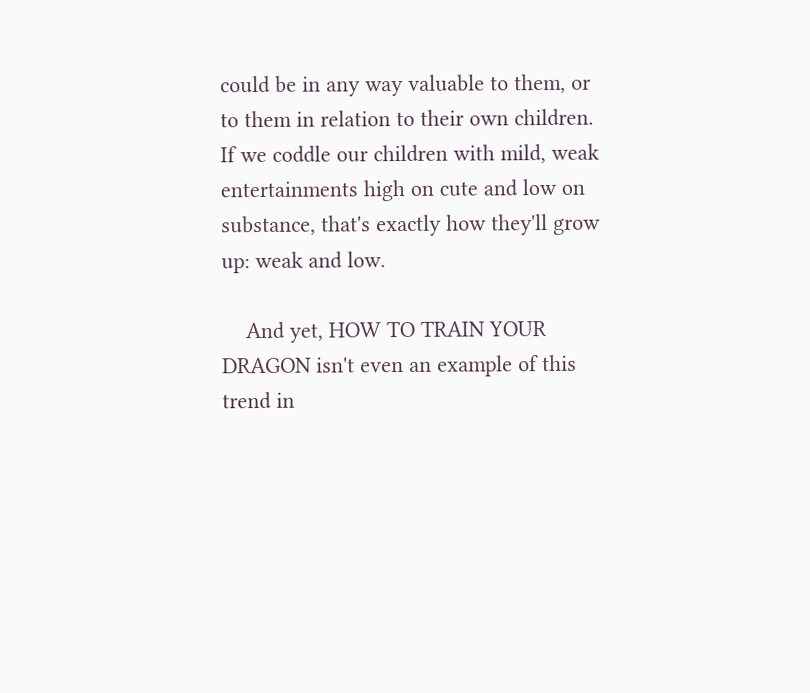could be in any way valuable to them, or to them in relation to their own children. If we coddle our children with mild, weak entertainments high on cute and low on substance, that's exactly how they'll grow up: weak and low.

    And yet, HOW TO TRAIN YOUR DRAGON isn't even an example of this trend in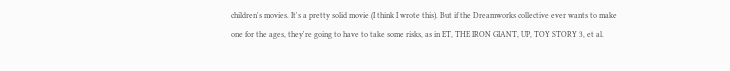children's movies. It's a pretty solid movie (I think I wrote this). But if the Dreamworks collective ever wants to make one for the ages, they're going to have to take some risks, as in ET, THE IRON GIANT, UP, TOY STORY 3, et al.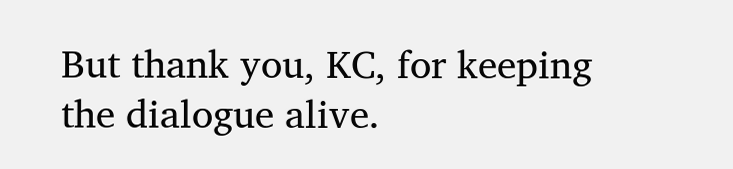But thank you, KC, for keeping the dialogue alive.